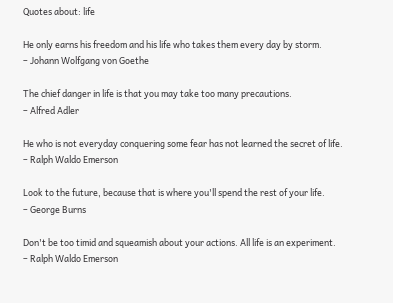Quotes about: life

He only earns his freedom and his life who takes them every day by storm.
– Johann Wolfgang von Goethe

The chief danger in life is that you may take too many precautions.
– Alfred Adler

He who is not everyday conquering some fear has not learned the secret of life.
– Ralph Waldo Emerson

Look to the future, because that is where you'll spend the rest of your life.
– George Burns

Don't be too timid and squeamish about your actions. All life is an experiment.
– Ralph Waldo Emerson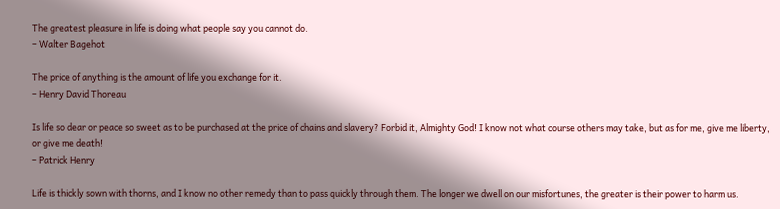The greatest pleasure in life is doing what people say you cannot do.
– Walter Bagehot

The price of anything is the amount of life you exchange for it.
– Henry David Thoreau

Is life so dear or peace so sweet as to be purchased at the price of chains and slavery? Forbid it, Almighty God! I know not what course others may take, but as for me, give me liberty, or give me death!
– Patrick Henry

Life is thickly sown with thorns, and I know no other remedy than to pass quickly through them. The longer we dwell on our misfortunes, the greater is their power to harm us.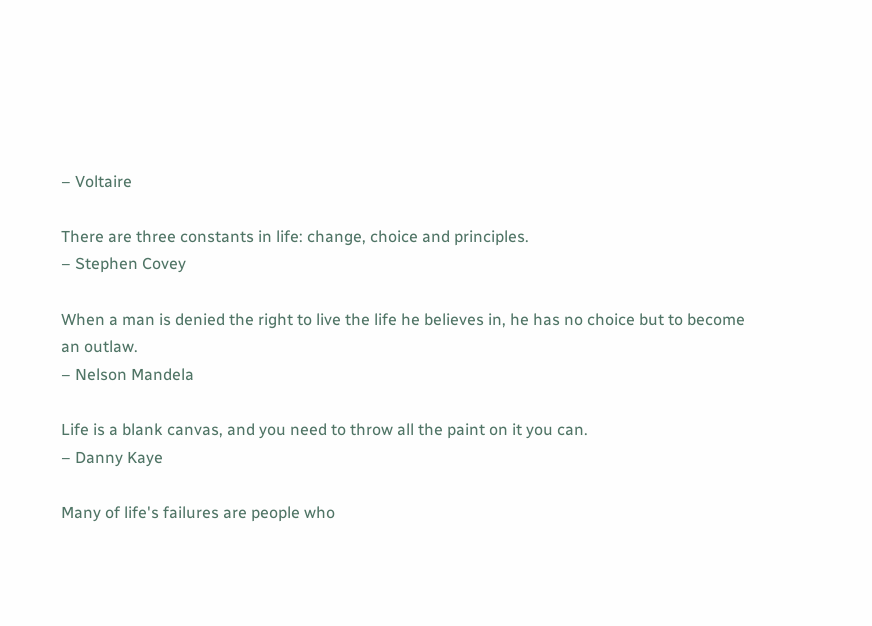– Voltaire

There are three constants in life: change, choice and principles.
– Stephen Covey

When a man is denied the right to live the life he believes in, he has no choice but to become an outlaw.
– Nelson Mandela

Life is a blank canvas, and you need to throw all the paint on it you can.
– Danny Kaye

Many of life's failures are people who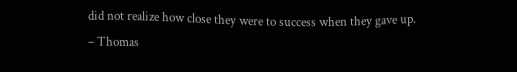did not realize how close they were to success when they gave up.
– Thomas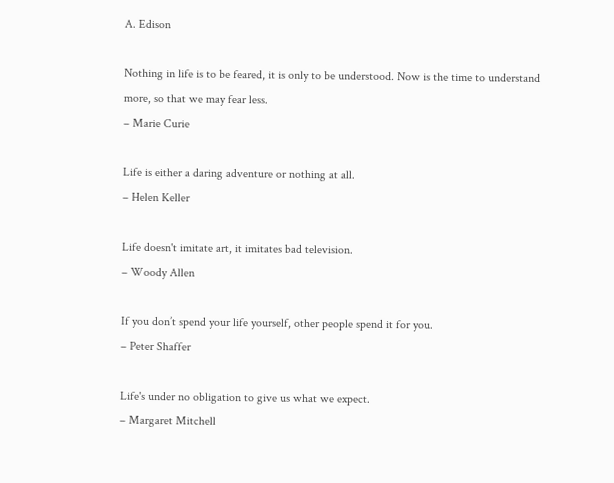A. Edison

Nothing in life is to be feared, it is only to be understood. Now is the time to understand more, so that we may fear less.
– Marie Curie

Life is either a daring adventure or nothing at all.
– Helen Keller

Life doesn't imitate art, it imitates bad television.
– Woody Allen

If you don’t spend your life yourself, other people spend it for you.
– Peter Shaffer

Life's under no obligation to give us what we expect.
– Margaret Mitchell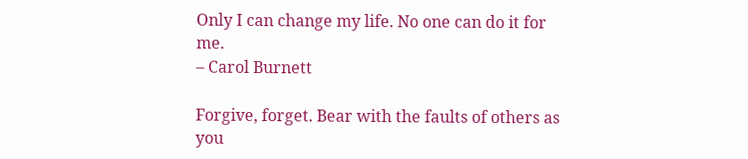Only I can change my life. No one can do it for me.
– Carol Burnett

Forgive, forget. Bear with the faults of others as you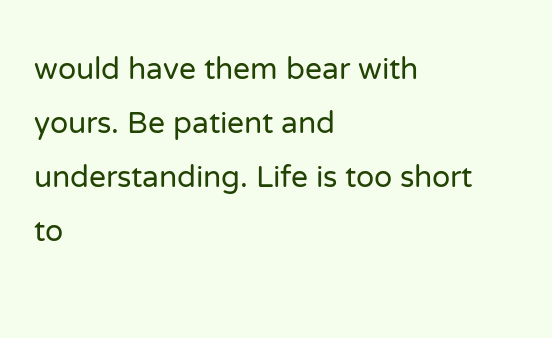would have them bear with yours. Be patient and understanding. Life is too short to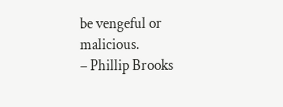be vengeful or malicious.
– Phillip Brooks